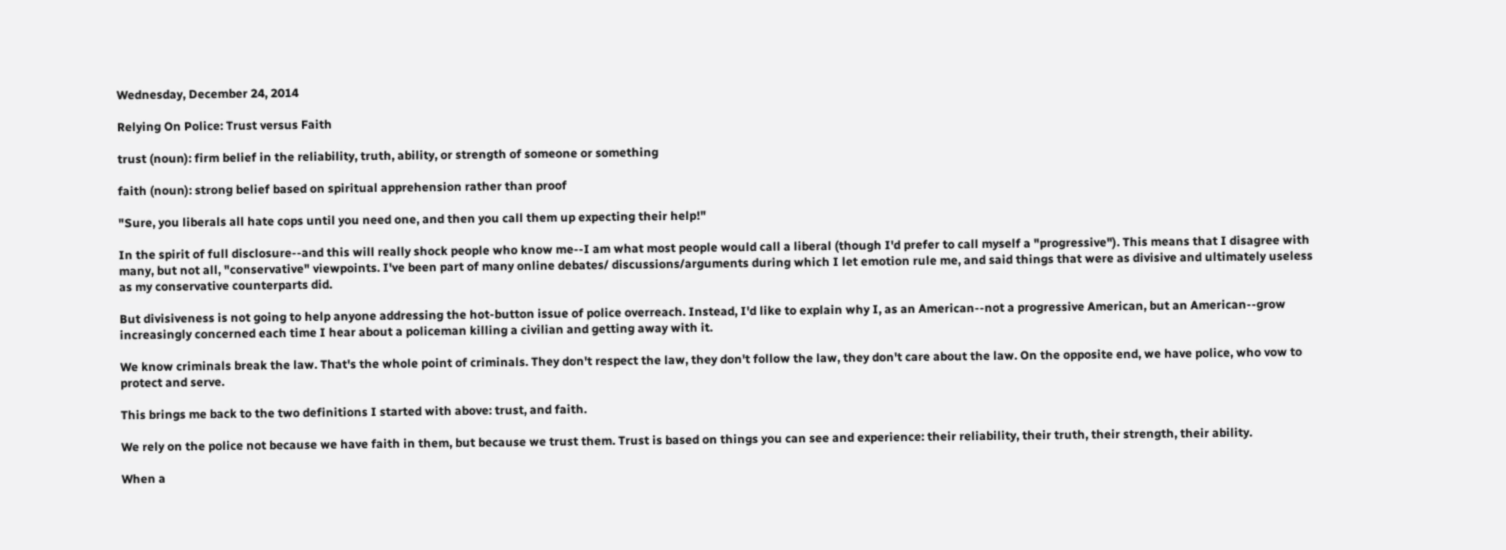Wednesday, December 24, 2014

Relying On Police: Trust versus Faith

trust (noun): firm belief in the reliability, truth, ability, or strength of someone or something

faith (noun): strong belief based on spiritual apprehension rather than proof

"Sure, you liberals all hate cops until you need one, and then you call them up expecting their help!"

In the spirit of full disclosure--and this will really shock people who know me--I am what most people would call a liberal (though I'd prefer to call myself a "progressive"). This means that I disagree with many, but not all, "conservative" viewpoints. I've been part of many online debates/ discussions/arguments during which I let emotion rule me, and said things that were as divisive and ultimately useless as my conservative counterparts did.

But divisiveness is not going to help anyone addressing the hot-button issue of police overreach. Instead, I'd like to explain why I, as an American--not a progressive American, but an American--grow increasingly concerned each time I hear about a policeman killing a civilian and getting away with it.

We know criminals break the law. That's the whole point of criminals. They don't respect the law, they don't follow the law, they don't care about the law. On the opposite end, we have police, who vow to protect and serve.

This brings me back to the two definitions I started with above: trust, and faith.

We rely on the police not because we have faith in them, but because we trust them. Trust is based on things you can see and experience: their reliability, their truth, their strength, their ability.

When a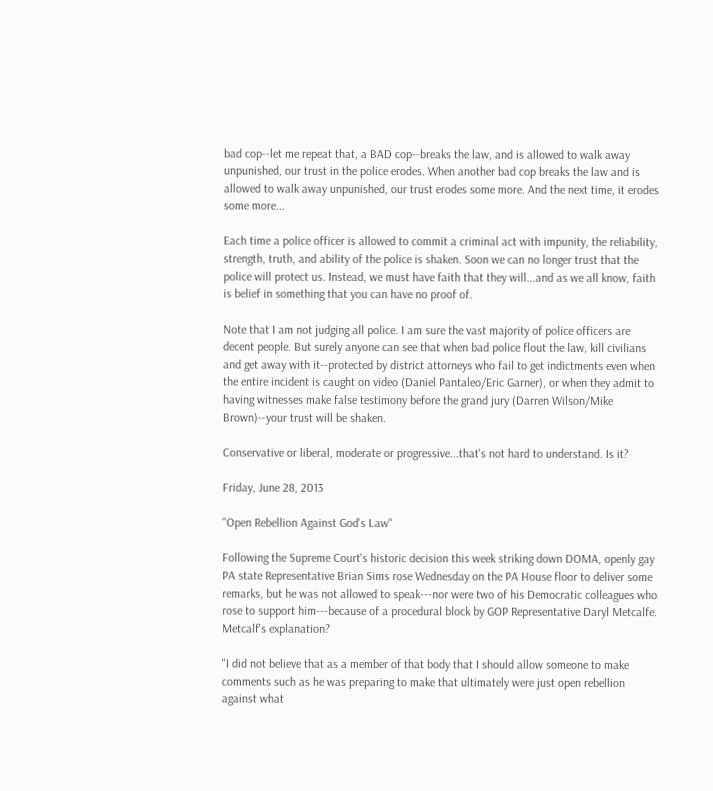bad cop--let me repeat that, a BAD cop--breaks the law, and is allowed to walk away unpunished, our trust in the police erodes. When another bad cop breaks the law and is allowed to walk away unpunished, our trust erodes some more. And the next time, it erodes some more...

Each time a police officer is allowed to commit a criminal act with impunity, the reliability, strength, truth, and ability of the police is shaken. Soon we can no longer trust that the police will protect us. Instead, we must have faith that they will...and as we all know, faith is belief in something that you can have no proof of.

Note that I am not judging all police. I am sure the vast majority of police officers are decent people. But surely anyone can see that when bad police flout the law, kill civilians and get away with it--protected by district attorneys who fail to get indictments even when the entire incident is caught on video (Daniel Pantaleo/Eric Garner), or when they admit to having witnesses make false testimony before the grand jury (Darren Wilson/Mike Brown)--your trust will be shaken.

Conservative or liberal, moderate or progressive...that's not hard to understand. Is it?

Friday, June 28, 2013

"Open Rebellion Against God's Law"

Following the Supreme Court's historic decision this week striking down DOMA, openly gay PA state Representative Brian Sims rose Wednesday on the PA House floor to deliver some remarks, but he was not allowed to speak---nor were two of his Democratic colleagues who rose to support him---because of a procedural block by GOP Representative Daryl Metcalfe. Metcalf's explanation?

"I did not believe that as a member of that body that I should allow someone to make comments such as he was preparing to make that ultimately were just open rebellion against what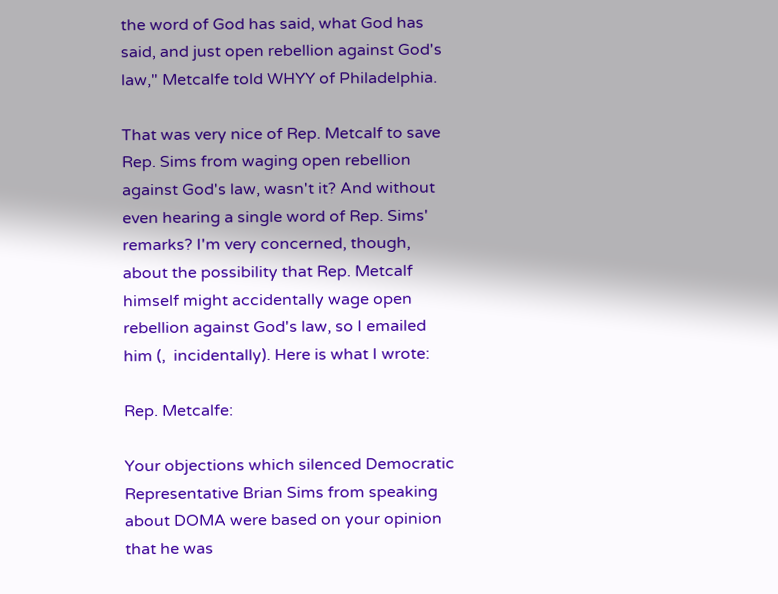the word of God has said, what God has said, and just open rebellion against God's law," Metcalfe told WHYY of Philadelphia.

That was very nice of Rep. Metcalf to save Rep. Sims from waging open rebellion against God's law, wasn't it? And without even hearing a single word of Rep. Sims' remarks? I'm very concerned, though, about the possibility that Rep. Metcalf himself might accidentally wage open rebellion against God's law, so I emailed him (,  incidentally). Here is what I wrote:

Rep. Metcalfe:

Your objections which silenced Democratic Representative Brian Sims from speaking about DOMA were based on your opinion that he was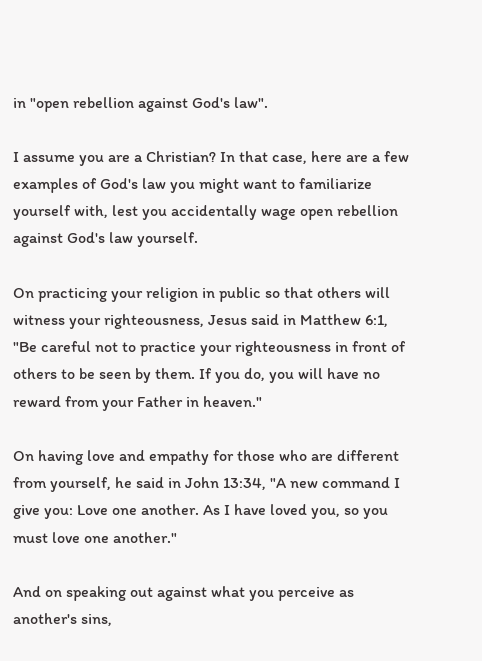in "open rebellion against God's law".

I assume you are a Christian? In that case, here are a few examples of God's law you might want to familiarize yourself with, lest you accidentally wage open rebellion against God's law yourself.

On practicing your religion in public so that others will witness your righteousness, Jesus said in Matthew 6:1, "Be careful not to practice your righteousness in front of others to be seen by them. If you do, you will have no reward from your Father in heaven."

On having love and empathy for those who are different from yourself, he said in John 13:34, "A new command I give you: Love one another. As I have loved you, so you must love one another."

And on speaking out against what you perceive as another's sins,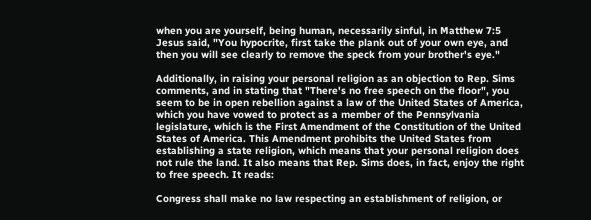when you are yourself, being human, necessarily sinful, in Matthew 7:5 Jesus said, "You hypocrite, first take the plank out of your own eye, and then you will see clearly to remove the speck from your brother's eye."

Additionally, in raising your personal religion as an objection to Rep. Sims comments, and in stating that "There's no free speech on the floor", you seem to be in open rebellion against a law of the United States of America, which you have vowed to protect as a member of the Pennsylvania legislature, which is the First Amendment of the Constitution of the United States of America. This Amendment prohibits the United States from establishing a state religion, which means that your personal religion does not rule the land. It also means that Rep. Sims does, in fact, enjoy the right to free speech. It reads:

Congress shall make no law respecting an establishment of religion, or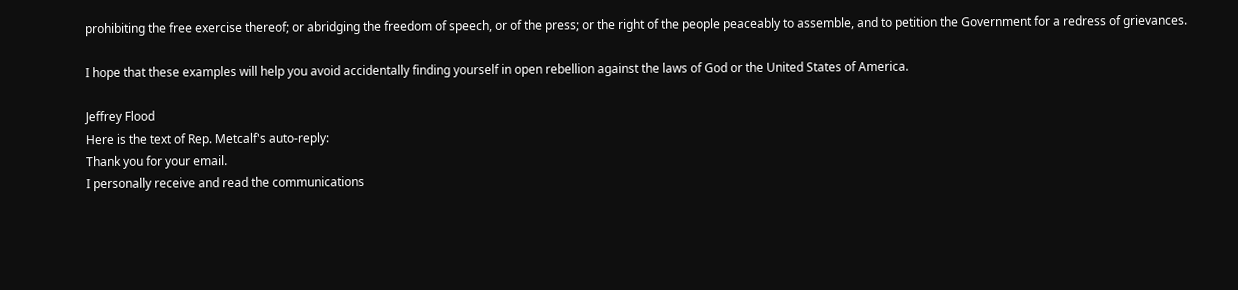prohibiting the free exercise thereof; or abridging the freedom of speech, or of the press; or the right of the people peaceably to assemble, and to petition the Government for a redress of grievances.

I hope that these examples will help you avoid accidentally finding yourself in open rebellion against the laws of God or the United States of America.

Jeffrey Flood
Here is the text of Rep. Metcalf's auto-reply:
Thank you for your email.
I personally receive and read the communications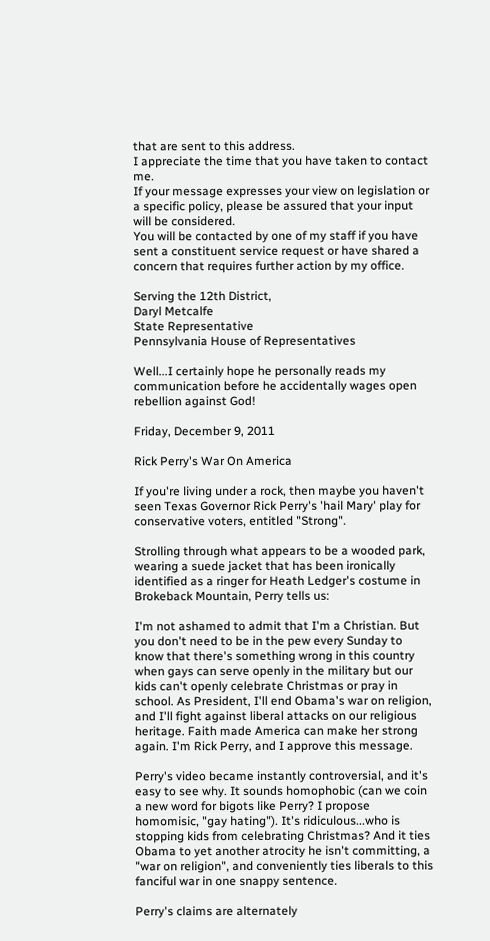that are sent to this address.
I appreciate the time that you have taken to contact me.
If your message expresses your view on legislation or a specific policy, please be assured that your input will be considered.
You will be contacted by one of my staff if you have sent a constituent service request or have shared a concern that requires further action by my office.

Serving the 12th District,
Daryl Metcalfe
State Representative
Pennsylvania House of Representatives

Well...I certainly hope he personally reads my communication before he accidentally wages open rebellion against God!

Friday, December 9, 2011

Rick Perry's War On America

If you're living under a rock, then maybe you haven't seen Texas Governor Rick Perry's 'hail Mary' play for conservative voters, entitled "Strong".

Strolling through what appears to be a wooded park, wearing a suede jacket that has been ironically identified as a ringer for Heath Ledger's costume in Brokeback Mountain, Perry tells us:

I'm not ashamed to admit that I'm a Christian. But you don't need to be in the pew every Sunday to know that there's something wrong in this country when gays can serve openly in the military but our kids can't openly celebrate Christmas or pray in school. As President, I'll end Obama's war on religion, and I'll fight against liberal attacks on our religious heritage. Faith made America can make her strong again. I'm Rick Perry, and I approve this message.

Perry's video became instantly controversial, and it's easy to see why. It sounds homophobic (can we coin a new word for bigots like Perry? I propose homomisic, "gay hating"). It's ridiculous...who is stopping kids from celebrating Christmas? And it ties Obama to yet another atrocity he isn't committing, a "war on religion", and conveniently ties liberals to this fanciful war in one snappy sentence.

Perry's claims are alternately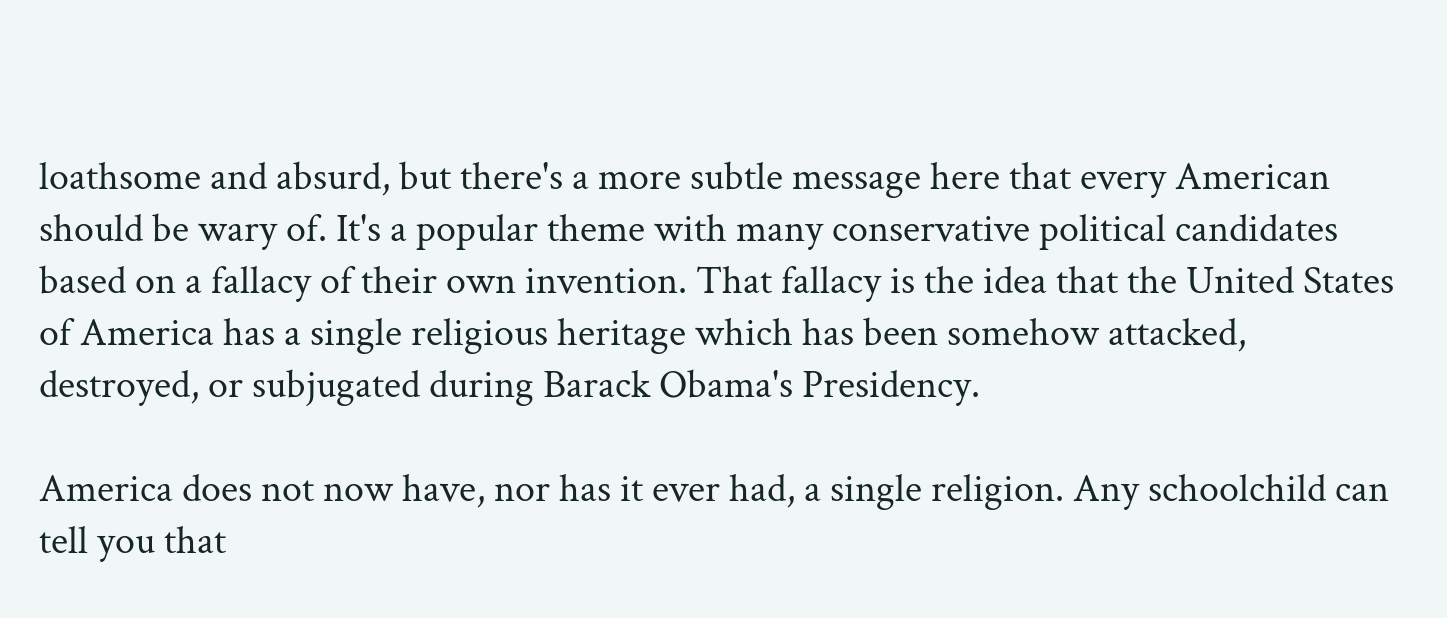loathsome and absurd, but there's a more subtle message here that every American should be wary of. It's a popular theme with many conservative political candidates based on a fallacy of their own invention. That fallacy is the idea that the United States of America has a single religious heritage which has been somehow attacked, destroyed, or subjugated during Barack Obama's Presidency.

America does not now have, nor has it ever had, a single religion. Any schoolchild can tell you that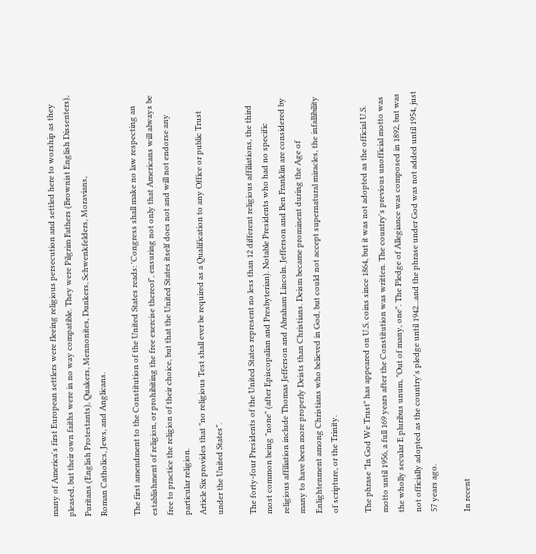many of America's first European settlers were fleeing religious persecution and settled here to worship as they pleased, but their own faiths were in no way compatible. They were Pilgrim Fathers (Brownist English Dissenters), Puritans (English Protestants), Quakers, Mennonites, Dunkers, Schwenkfelders, Moravians,
Roman Catholics, Jews, and Anglicans.

The first amendment to the Constitution of the United States reads: 'Congress shall make no law respecting an establishment of religion, or prohibiting the free exercise thereof', ensuring not only that Americans will always be free to practice the religion of their choice, but that the United States itself does not and will not endorse any particular religion.
Article Six provides that "no religious Test shall ever be required as a Qualification to any Office or public Trust under the United States".

The forty-four Presidents of the United States represent no less than 12 different religious affiliations, the third most common being "none" (after Episcopalian and Presbyterian). Notable Presidents who had no specific religious affiliation include Thomas Jefferson and Abraham Lincoln. Jefferson and Ben Franklin are considered by many to have been more properly Deists than Christians. Deism became prominent during the Age of Enlightenment among Christians who believed in God, but could not accept supernatural miracles, the infallibility of scripture, or the Trinity.

The phrase "In God We Trust" has appeared on U.S. coins since 1864, but it was not adopted as the official U.S. motto until 1956, a full 169 years after the Constitution was written. The country's previous unofficial motto was the wholly secular E pluribus unum, "Out of many, one". The Pledge of Allegiance was composed in 1892, but was not officially adopted as the country's pledge until 1942...and the phrase under God was not added until 1954, just 57 years ago.

In recent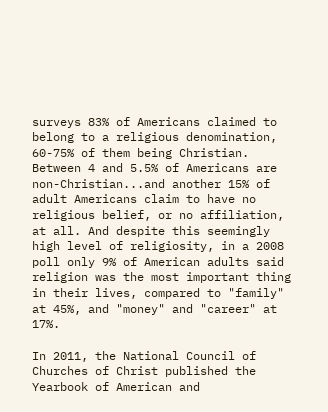surveys 83% of Americans claimed to belong to a religious denomination, 60-75% of them being Christian. Between 4 and 5.5% of Americans are non-Christian...and another 15% of adult Americans claim to have no religious belief, or no affiliation, at all. And despite this seemingly high level of religiosity, in a 2008 poll only 9% of American adults said religion was the most important thing in their lives, compared to "family" at 45%, and "money" and "career" at 17%.

In 2011, the National Council of Churches of Christ published the Yearbook of American and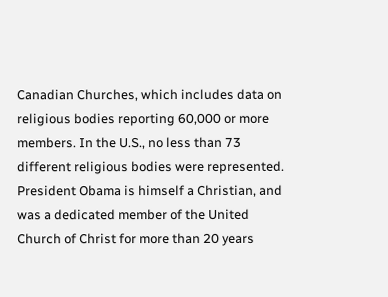Canadian Churches, which includes data on religious bodies reporting 60,000 or more members. In the U.S., no less than 73 different religious bodies were represented. President Obama is himself a Christian, and was a dedicated member of the United Church of Christ for more than 20 years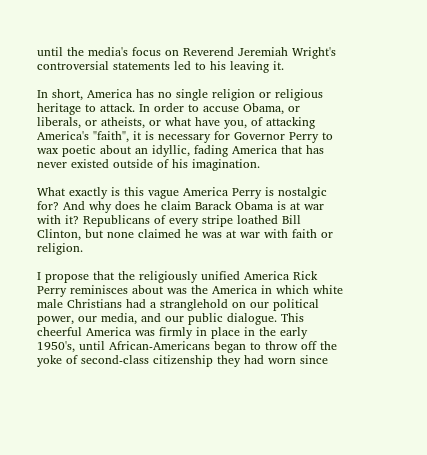until the media's focus on Reverend Jeremiah Wright's controversial statements led to his leaving it.

In short, America has no single religion or religious heritage to attack. In order to accuse Obama, or liberals, or atheists, or what have you, of attacking America's "faith", it is necessary for Governor Perry to wax poetic about an idyllic, fading America that has never existed outside of his imagination.

What exactly is this vague America Perry is nostalgic for? And why does he claim Barack Obama is at war with it? Republicans of every stripe loathed Bill Clinton, but none claimed he was at war with faith or religion.

I propose that the religiously unified America Rick Perry reminisces about was the America in which white male Christians had a stranglehold on our political power, our media, and our public dialogue. This cheerful America was firmly in place in the early 1950's, until African-Americans began to throw off the yoke of second-class citizenship they had worn since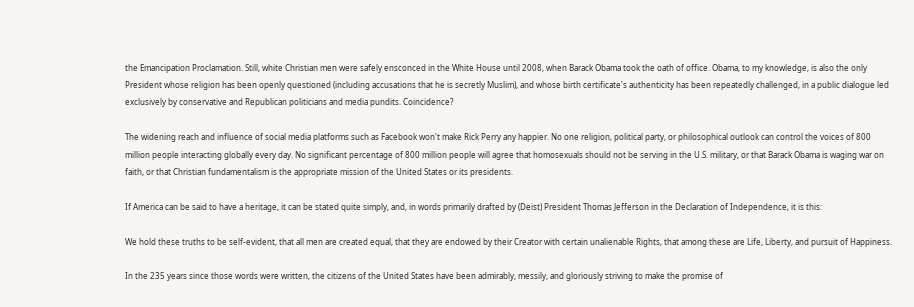the Emancipation Proclamation. Still, white Christian men were safely ensconced in the White House until 2008, when Barack Obama took the oath of office. Obama, to my knowledge, is also the only President whose religion has been openly questioned (including accusations that he is secretly Muslim), and whose birth certificate's authenticity has been repeatedly challenged, in a public dialogue led exclusively by conservative and Republican politicians and media pundits. Coincidence?

The widening reach and influence of social media platforms such as Facebook won't make Rick Perry any happier. No one religion, political party, or philosophical outlook can control the voices of 800 million people interacting globally every day. No significant percentage of 800 million people will agree that homosexuals should not be serving in the U.S. military, or that Barack Obama is waging war on faith, or that Christian fundamentalism is the appropriate mission of the United States or its presidents.

If America can be said to have a heritage, it can be stated quite simply, and, in words primarily drafted by (Deist) President Thomas Jefferson in the Declaration of Independence, it is this:

We hold these truths to be self-evident, that all men are created equal, that they are endowed by their Creator with certain unalienable Rights, that among these are Life, Liberty, and pursuit of Happiness.

In the 235 years since those words were written, the citizens of the United States have been admirably, messily, and gloriously striving to make the promise of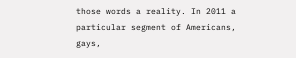those words a reality. In 2011 a particular segment of Americans, gays,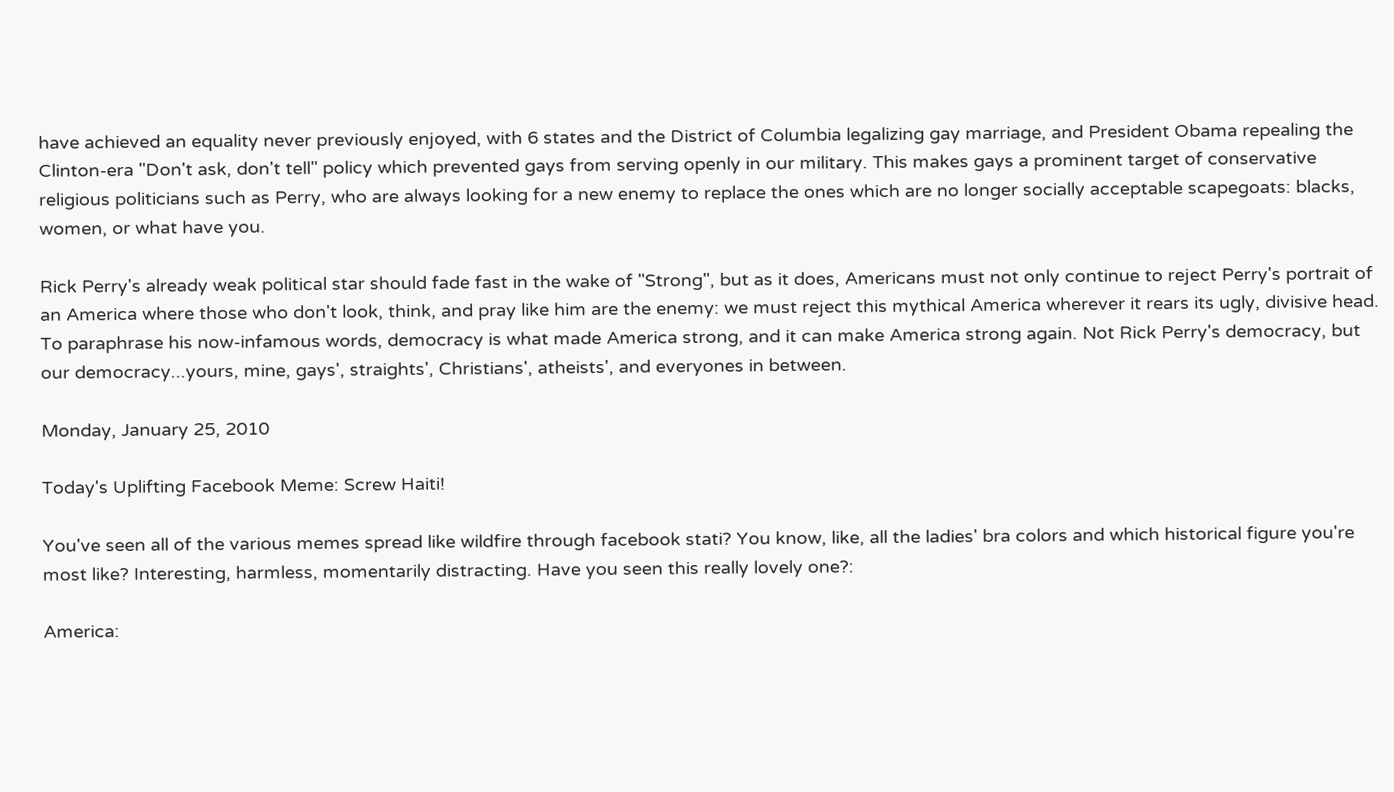have achieved an equality never previously enjoyed, with 6 states and the District of Columbia legalizing gay marriage, and President Obama repealing the Clinton-era "Don't ask, don't tell" policy which prevented gays from serving openly in our military. This makes gays a prominent target of conservative religious politicians such as Perry, who are always looking for a new enemy to replace the ones which are no longer socially acceptable scapegoats: blacks, women, or what have you.

Rick Perry's already weak political star should fade fast in the wake of "Strong", but as it does, Americans must not only continue to reject Perry's portrait of an America where those who don't look, think, and pray like him are the enemy: we must reject this mythical America wherever it rears its ugly, divisive head. To paraphrase his now-infamous words, democracy is what made America strong, and it can make America strong again. Not Rick Perry's democracy, but our democracy...yours, mine, gays', straights', Christians', atheists', and everyones in between.

Monday, January 25, 2010

Today's Uplifting Facebook Meme: Screw Haiti!

You've seen all of the various memes spread like wildfire through facebook stati? You know, like, all the ladies' bra colors and which historical figure you're most like? Interesting, harmless, momentarily distracting. Have you seen this really lovely one?:

America: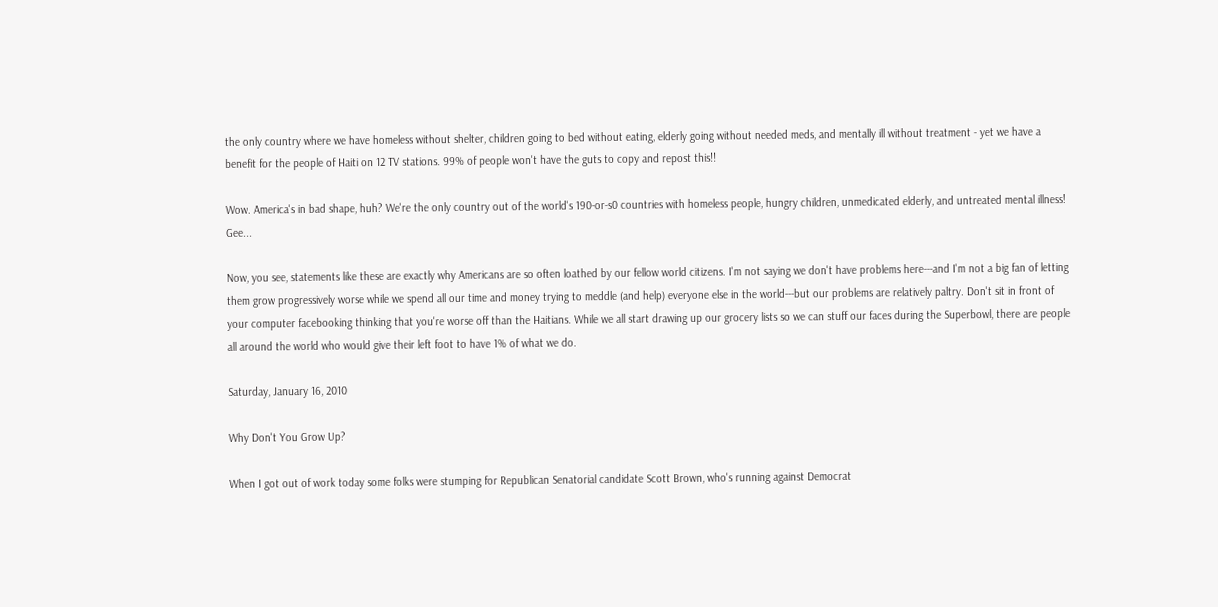the only country where we have homeless without shelter, children going to bed without eating, elderly going without needed meds, and mentally ill without treatment - yet we have a benefit for the people of Haiti on 12 TV stations. 99% of people won't have the guts to copy and repost this!!

Wow. America's in bad shape, huh? We're the only country out of the world's 190-or-s0 countries with homeless people, hungry children, unmedicated elderly, and untreated mental illness! Gee...

Now, you see, statements like these are exactly why Americans are so often loathed by our fellow world citizens. I'm not saying we don't have problems here---and I'm not a big fan of letting them grow progressively worse while we spend all our time and money trying to meddle (and help) everyone else in the world---but our problems are relatively paltry. Don't sit in front of your computer facebooking thinking that you're worse off than the Haitians. While we all start drawing up our grocery lists so we can stuff our faces during the Superbowl, there are people all around the world who would give their left foot to have 1% of what we do.

Saturday, January 16, 2010

Why Don't You Grow Up?

When I got out of work today some folks were stumping for Republican Senatorial candidate Scott Brown, who's running against Democrat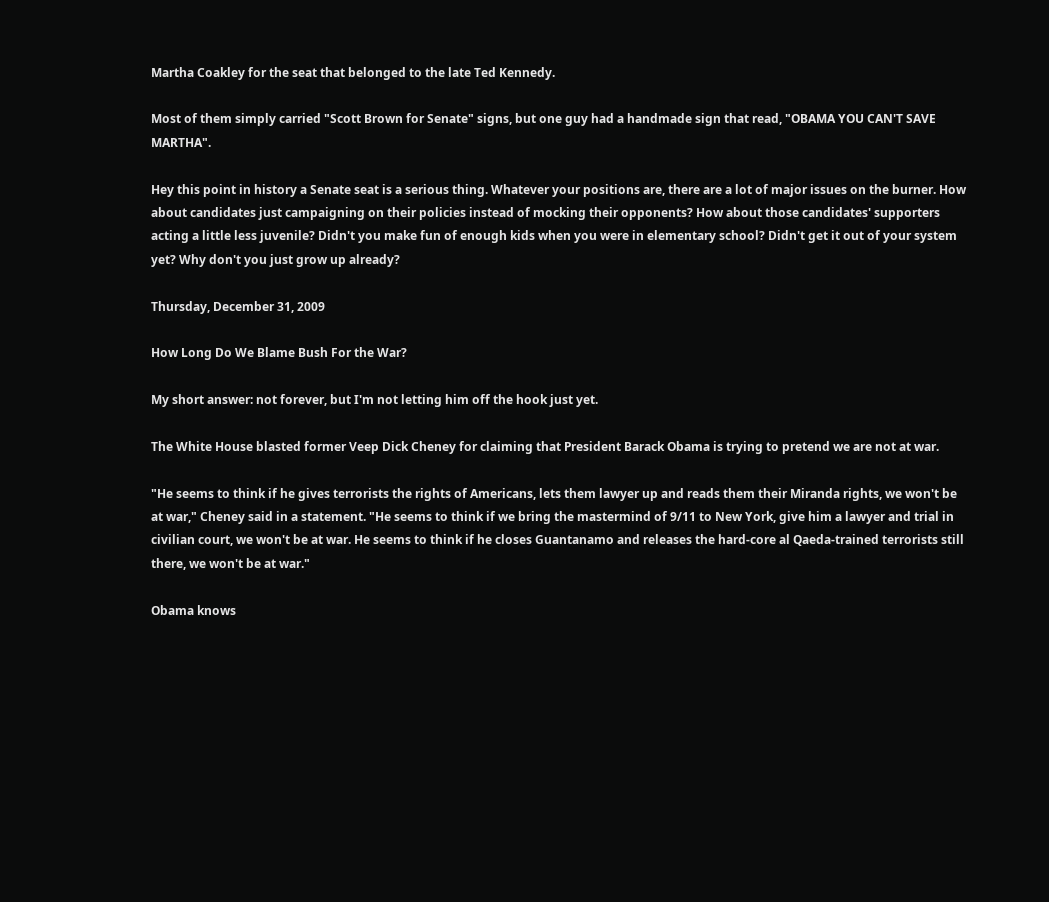Martha Coakley for the seat that belonged to the late Ted Kennedy.

Most of them simply carried "Scott Brown for Senate" signs, but one guy had a handmade sign that read, "OBAMA YOU CAN'T SAVE MARTHA".

Hey this point in history a Senate seat is a serious thing. Whatever your positions are, there are a lot of major issues on the burner. How about candidates just campaigning on their policies instead of mocking their opponents? How about those candidates' supporters acting a little less juvenile? Didn't you make fun of enough kids when you were in elementary school? Didn't get it out of your system yet? Why don't you just grow up already?

Thursday, December 31, 2009

How Long Do We Blame Bush For the War?

My short answer: not forever, but I'm not letting him off the hook just yet.

The White House blasted former Veep Dick Cheney for claiming that President Barack Obama is trying to pretend we are not at war.

"He seems to think if he gives terrorists the rights of Americans, lets them lawyer up and reads them their Miranda rights, we won't be at war," Cheney said in a statement. "He seems to think if we bring the mastermind of 9/11 to New York, give him a lawyer and trial in civilian court, we won't be at war. He seems to think if he closes Guantanamo and releases the hard-core al Qaeda-trained terrorists still there, we won't be at war."

Obama knows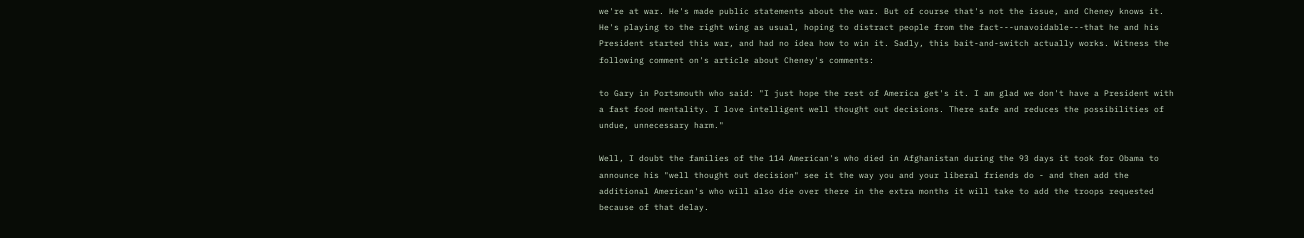we're at war. He's made public statements about the war. But of course that's not the issue, and Cheney knows it. He's playing to the right wing as usual, hoping to distract people from the fact---unavoidable---that he and his President started this war, and had no idea how to win it. Sadly, this bait-and-switch actually works. Witness the following comment on's article about Cheney's comments:

to Gary in Portsmouth who said: "I just hope the rest of America get's it. I am glad we don't have a President with a fast food mentality. I love intelligent well thought out decisions. There safe and reduces the possibilities of undue, unnecessary harm."

Well, I doubt the families of the 114 American's who died in Afghanistan during the 93 days it took for Obama to announce his "well thought out decision" see it the way you and your liberal friends do - and then add the additional American's who will also die over there in the extra months it will take to add the troops requested because of that delay.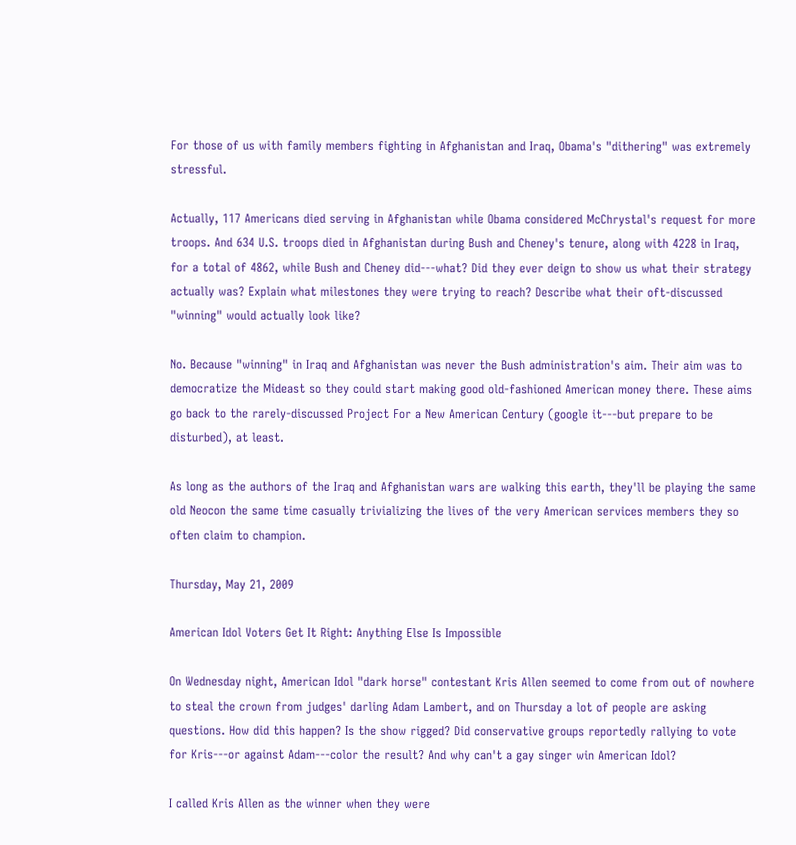For those of us with family members fighting in Afghanistan and Iraq, Obama's "dithering" was extremely stressful.

Actually, 117 Americans died serving in Afghanistan while Obama considered McChrystal's request for more troops. And 634 U.S. troops died in Afghanistan during Bush and Cheney's tenure, along with 4228 in Iraq, for a total of 4862, while Bush and Cheney did---what? Did they ever deign to show us what their strategy actually was? Explain what milestones they were trying to reach? Describe what their oft-discussed "winning" would actually look like?

No. Because "winning" in Iraq and Afghanistan was never the Bush administration's aim. Their aim was to democratize the Mideast so they could start making good old-fashioned American money there. These aims go back to the rarely-discussed Project For a New American Century (google it---but prepare to be disturbed), at least.

As long as the authors of the Iraq and Afghanistan wars are walking this earth, they'll be playing the same old Neocon the same time casually trivializing the lives of the very American services members they so often claim to champion.

Thursday, May 21, 2009

American Idol Voters Get It Right: Anything Else Is Impossible

On Wednesday night, American Idol "dark horse" contestant Kris Allen seemed to come from out of nowhere to steal the crown from judges' darling Adam Lambert, and on Thursday a lot of people are asking questions. How did this happen? Is the show rigged? Did conservative groups reportedly rallying to vote for Kris---or against Adam---color the result? And why can't a gay singer win American Idol?

I called Kris Allen as the winner when they were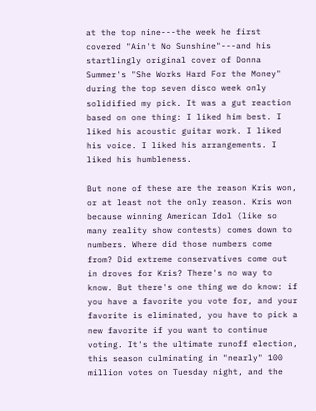at the top nine---the week he first covered "Ain't No Sunshine"---and his startlingly original cover of Donna Summer's "She Works Hard For the Money" during the top seven disco week only solidified my pick. It was a gut reaction based on one thing: I liked him best. I liked his acoustic guitar work. I liked his voice. I liked his arrangements. I liked his humbleness.

But none of these are the reason Kris won, or at least not the only reason. Kris won because winning American Idol (like so many reality show contests) comes down to numbers. Where did those numbers come from? Did extreme conservatives come out in droves for Kris? There's no way to know. But there's one thing we do know: if you have a favorite you vote for, and your favorite is eliminated, you have to pick a new favorite if you want to continue voting. It's the ultimate runoff election, this season culminating in "nearly" 100 million votes on Tuesday night, and the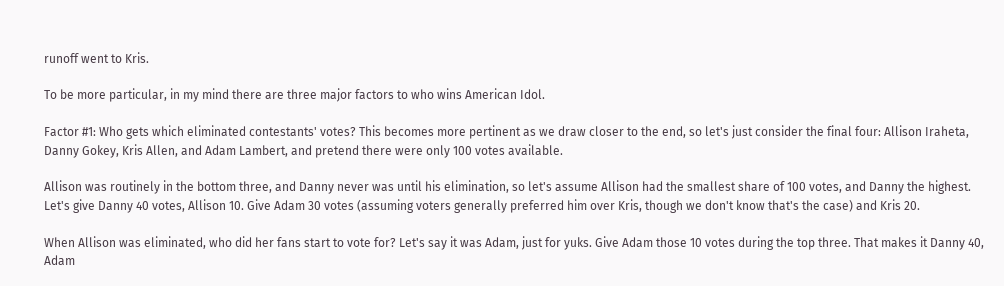runoff went to Kris.

To be more particular, in my mind there are three major factors to who wins American Idol.

Factor #1: Who gets which eliminated contestants' votes? This becomes more pertinent as we draw closer to the end, so let's just consider the final four: Allison Iraheta, Danny Gokey, Kris Allen, and Adam Lambert, and pretend there were only 100 votes available.

Allison was routinely in the bottom three, and Danny never was until his elimination, so let's assume Allison had the smallest share of 100 votes, and Danny the highest. Let's give Danny 40 votes, Allison 10. Give Adam 30 votes (assuming voters generally preferred him over Kris, though we don't know that's the case) and Kris 20.

When Allison was eliminated, who did her fans start to vote for? Let's say it was Adam, just for yuks. Give Adam those 10 votes during the top three. That makes it Danny 40, Adam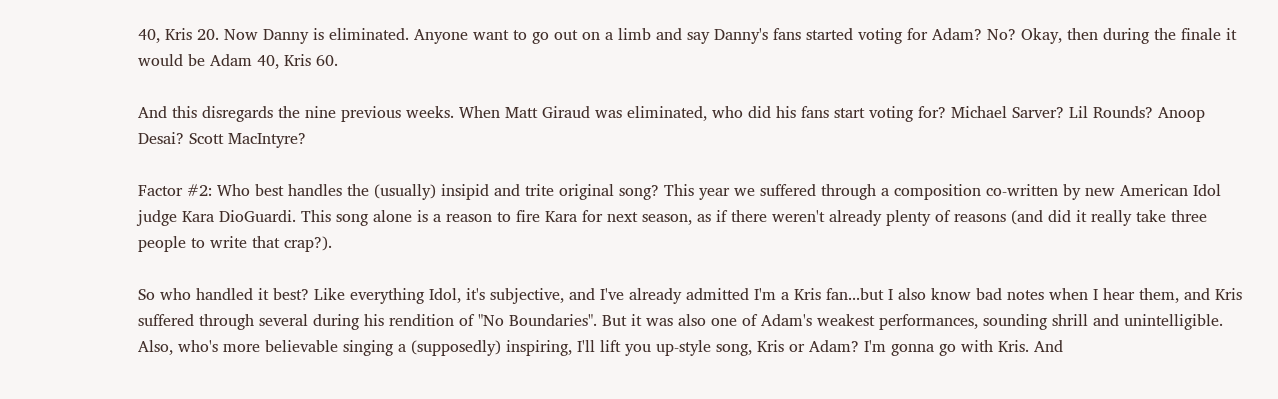40, Kris 20. Now Danny is eliminated. Anyone want to go out on a limb and say Danny's fans started voting for Adam? No? Okay, then during the finale it would be Adam 40, Kris 60.

And this disregards the nine previous weeks. When Matt Giraud was eliminated, who did his fans start voting for? Michael Sarver? Lil Rounds? Anoop Desai? Scott MacIntyre?

Factor #2: Who best handles the (usually) insipid and trite original song? This year we suffered through a composition co-written by new American Idol judge Kara DioGuardi. This song alone is a reason to fire Kara for next season, as if there weren't already plenty of reasons (and did it really take three people to write that crap?).

So who handled it best? Like everything Idol, it's subjective, and I've already admitted I'm a Kris fan...but I also know bad notes when I hear them, and Kris suffered through several during his rendition of "No Boundaries". But it was also one of Adam's weakest performances, sounding shrill and unintelligible. Also, who's more believable singing a (supposedly) inspiring, I'll lift you up-style song, Kris or Adam? I'm gonna go with Kris. And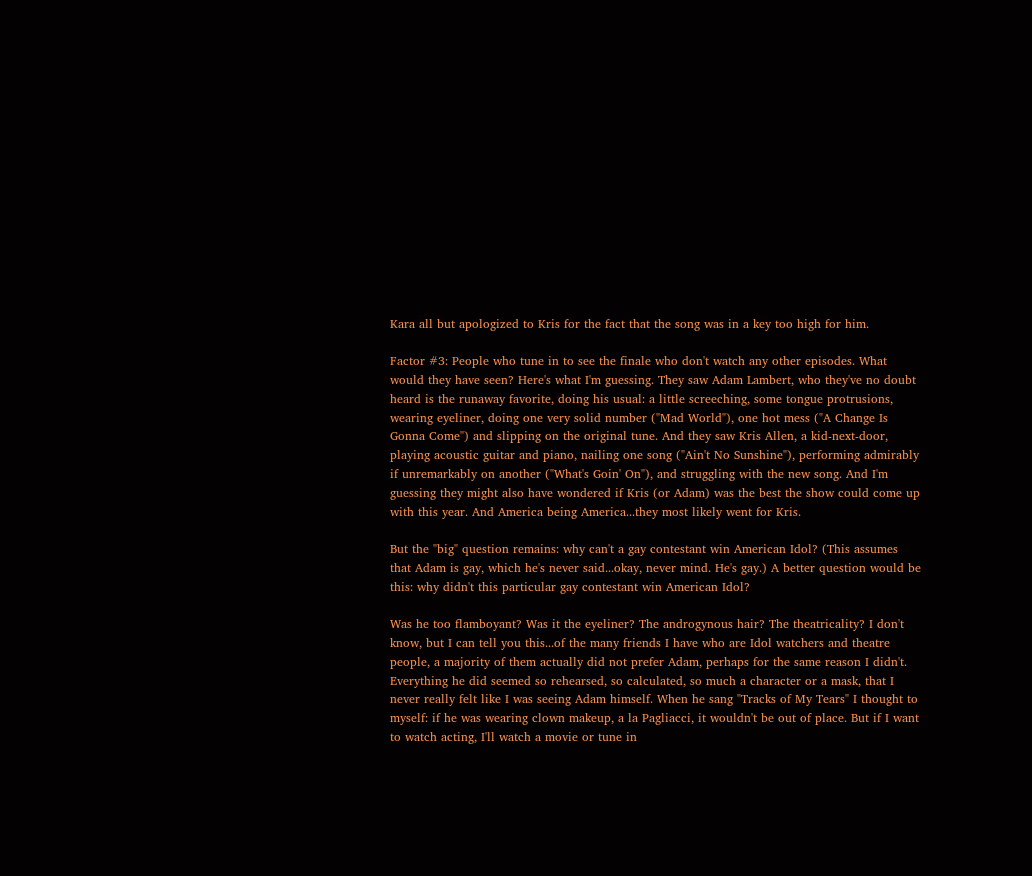Kara all but apologized to Kris for the fact that the song was in a key too high for him.

Factor #3: People who tune in to see the finale who don't watch any other episodes. What would they have seen? Here's what I'm guessing. They saw Adam Lambert, who they've no doubt heard is the runaway favorite, doing his usual: a little screeching, some tongue protrusions, wearing eyeliner, doing one very solid number ("Mad World"), one hot mess ("A Change Is Gonna Come") and slipping on the original tune. And they saw Kris Allen, a kid-next-door, playing acoustic guitar and piano, nailing one song ("Ain't No Sunshine"), performing admirably if unremarkably on another ("What's Goin' On"), and struggling with the new song. And I'm guessing they might also have wondered if Kris (or Adam) was the best the show could come up with this year. And America being America...they most likely went for Kris.

But the "big" question remains: why can't a gay contestant win American Idol? (This assumes that Adam is gay, which he's never said...okay, never mind. He's gay.) A better question would be this: why didn't this particular gay contestant win American Idol?

Was he too flamboyant? Was it the eyeliner? The androgynous hair? The theatricality? I don't know, but I can tell you this...of the many friends I have who are Idol watchers and theatre people, a majority of them actually did not prefer Adam, perhaps for the same reason I didn't. Everything he did seemed so rehearsed, so calculated, so much a character or a mask, that I never really felt like I was seeing Adam himself. When he sang "Tracks of My Tears" I thought to myself: if he was wearing clown makeup, a la Pagliacci, it wouldn't be out of place. But if I want to watch acting, I'll watch a movie or tune in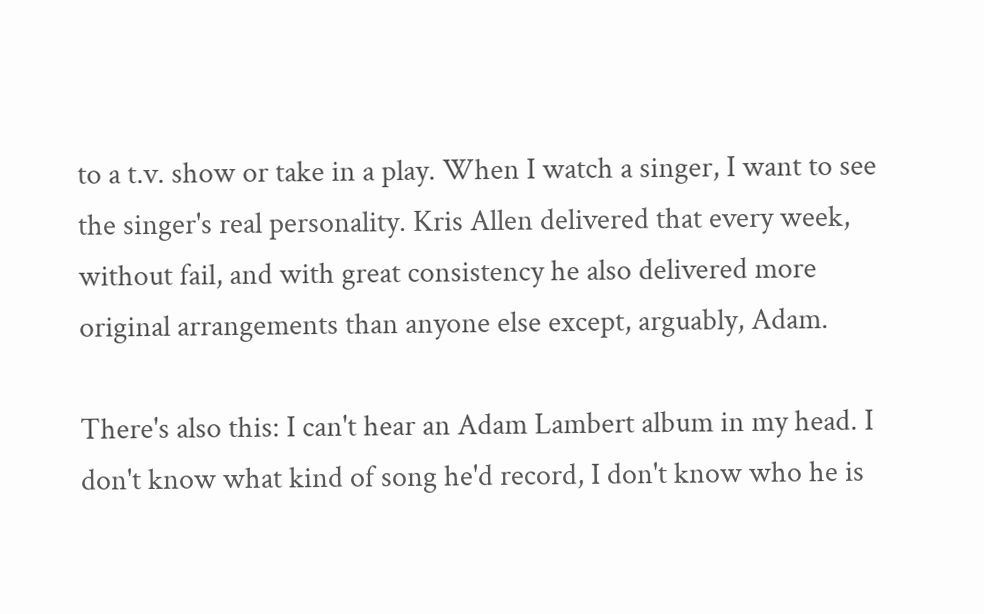to a t.v. show or take in a play. When I watch a singer, I want to see the singer's real personality. Kris Allen delivered that every week, without fail, and with great consistency he also delivered more original arrangements than anyone else except, arguably, Adam.

There's also this: I can't hear an Adam Lambert album in my head. I don't know what kind of song he'd record, I don't know who he is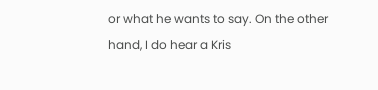or what he wants to say. On the other hand, I do hear a Kris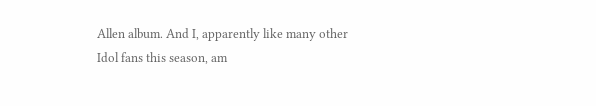Allen album. And I, apparently like many other Idol fans this season, am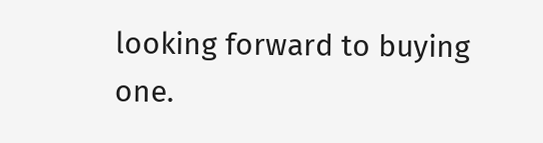looking forward to buying one.